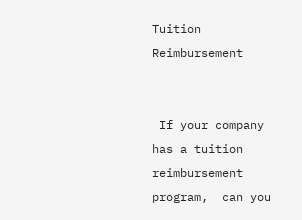Tuition Reimbursement


 If your company has a tuition reimbursement program,  can you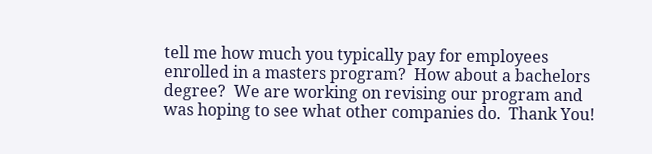tell me how much you typically pay for employees enrolled in a masters program?  How about a bachelors degree?  We are working on revising our program and was hoping to see what other companies do.  Thank You!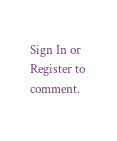Sign In or Register to comment.